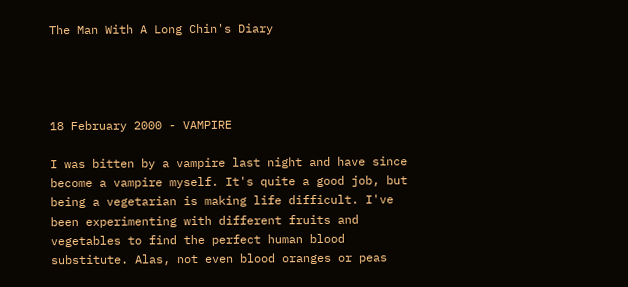The Man With A Long Chin's Diary




18 February 2000 - VAMPIRE

I was bitten by a vampire last night and have since become a vampire myself. It's quite a good job, but being a vegetarian is making life difficult. I've been experimenting with different fruits and vegetables to find the perfect human blood substitute. Alas, not even blood oranges or peas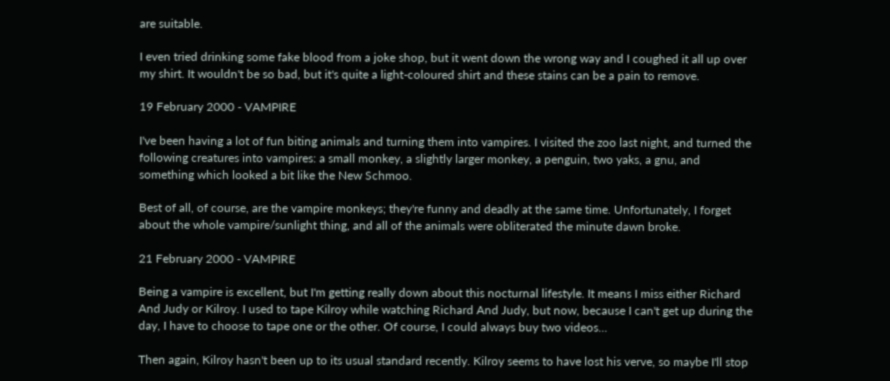are suitable.

I even tried drinking some fake blood from a joke shop, but it went down the wrong way and I coughed it all up over my shirt. It wouldn't be so bad, but it's quite a light-coloured shirt and these stains can be a pain to remove.

19 February 2000 - VAMPIRE

I've been having a lot of fun biting animals and turning them into vampires. I visited the zoo last night, and turned the following creatures into vampires: a small monkey, a slightly larger monkey, a penguin, two yaks, a gnu, and something which looked a bit like the New Schmoo.

Best of all, of course, are the vampire monkeys; they're funny and deadly at the same time. Unfortunately, I forget about the whole vampire/sunlight thing, and all of the animals were obliterated the minute dawn broke.

21 February 2000 - VAMPIRE

Being a vampire is excellent, but I'm getting really down about this nocturnal lifestyle. It means I miss either Richard And Judy or Kilroy. I used to tape Kilroy while watching Richard And Judy, but now, because I can't get up during the day, I have to choose to tape one or the other. Of course, I could always buy two videos...

Then again, Kilroy hasn't been up to its usual standard recently. Kilroy seems to have lost his verve, so maybe I'll stop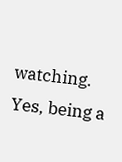watching. Yes, being a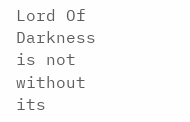Lord Of Darkness is not without its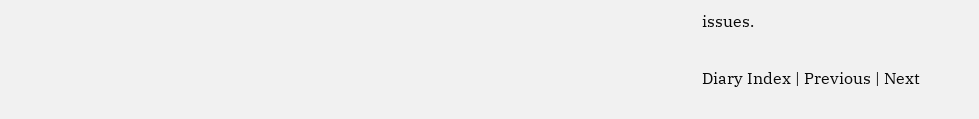issues.

Diary Index | Previous | Next